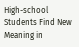High-school Students Find New Meaning in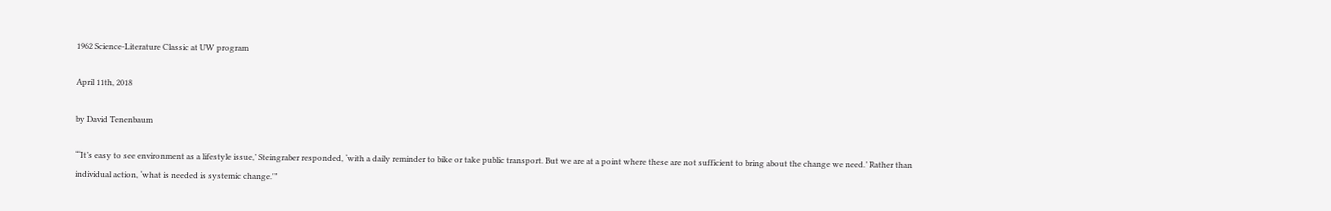1962 Science-Literature Classic at UW program

April 11th, 2018

by David Tenenbaum

“‘It’s easy to see environment as a lifestyle issue,’ Steingraber responded, ‘with a daily reminder to bike or take public transport. But we are at a point where these are not sufficient to bring about the change we need.’ Rather than individual action, ‘what is needed is systemic change.'”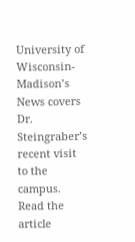University of Wisconsin-Madison’s News covers Dr. Steingraber’s recent visit to the campus. Read the article